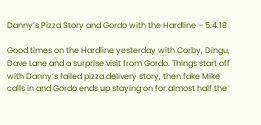Danny’s Pizza Story and Gordo with the Hardline – 5.4.18

Good times on the Hardline yesterday with Corby, Dingu, Dave Lane and a surprise visit from Gordo. Things start off with Danny’s failed pizza delivery story, then fake Mike calls in and Gordo ends up staying on for almost half the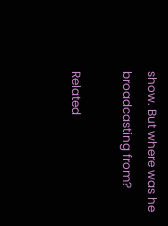show. But where was he broadcasting from?

Related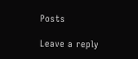Posts

Leave a reply